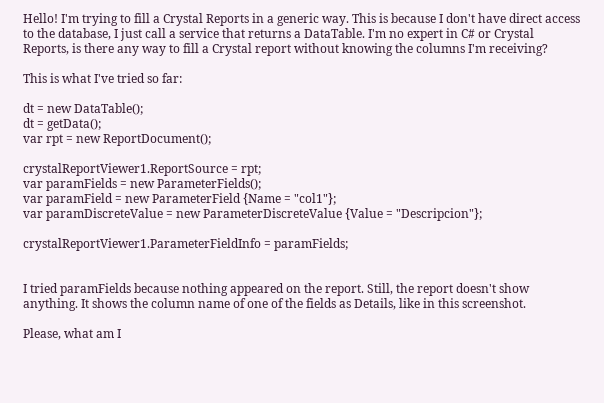Hello! I'm trying to fill a Crystal Reports in a generic way. This is because I don't have direct access to the database, I just call a service that returns a DataTable. I'm no expert in C# or Crystal Reports, is there any way to fill a Crystal report without knowing the columns I'm receiving?

This is what I've tried so far:

dt = new DataTable();
dt = getData();
var rpt = new ReportDocument();

crystalReportViewer1.ReportSource = rpt;
var paramFields = new ParameterFields();
var paramField = new ParameterField {Name = "col1"};
var paramDiscreteValue = new ParameterDiscreteValue {Value = "Descripcion"};

crystalReportViewer1.ParameterFieldInfo = paramFields;


I tried paramFields because nothing appeared on the report. Still, the report doesn't show anything. It shows the column name of one of the fields as Details, like in this screenshot.

Please, what am I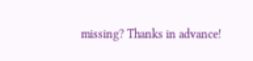missing? Thanks in advance!